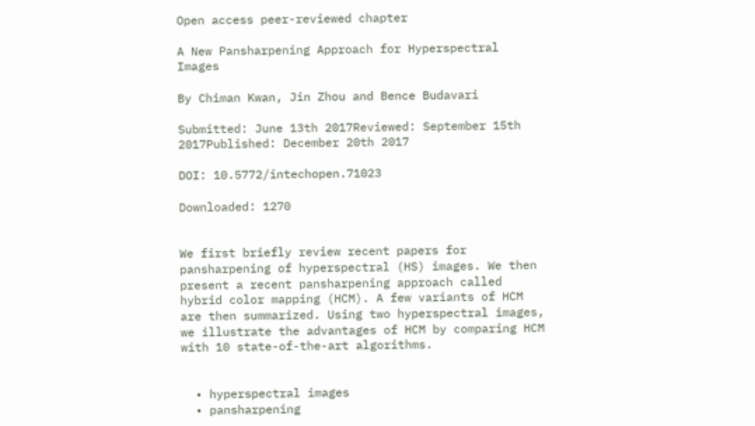Open access peer-reviewed chapter

A New Pansharpening Approach for Hyperspectral Images

By Chiman Kwan, Jin Zhou and Bence Budavari

Submitted: June 13th 2017Reviewed: September 15th 2017Published: December 20th 2017

DOI: 10.5772/intechopen.71023

Downloaded: 1270


We first briefly review recent papers for pansharpening of hyperspectral (HS) images. We then present a recent pansharpening approach called hybrid color mapping (HCM). A few variants of HCM are then summarized. Using two hyperspectral images, we illustrate the advantages of HCM by comparing HCM with 10 state-of-the-art algorithms.


  • hyperspectral images
  • pansharpening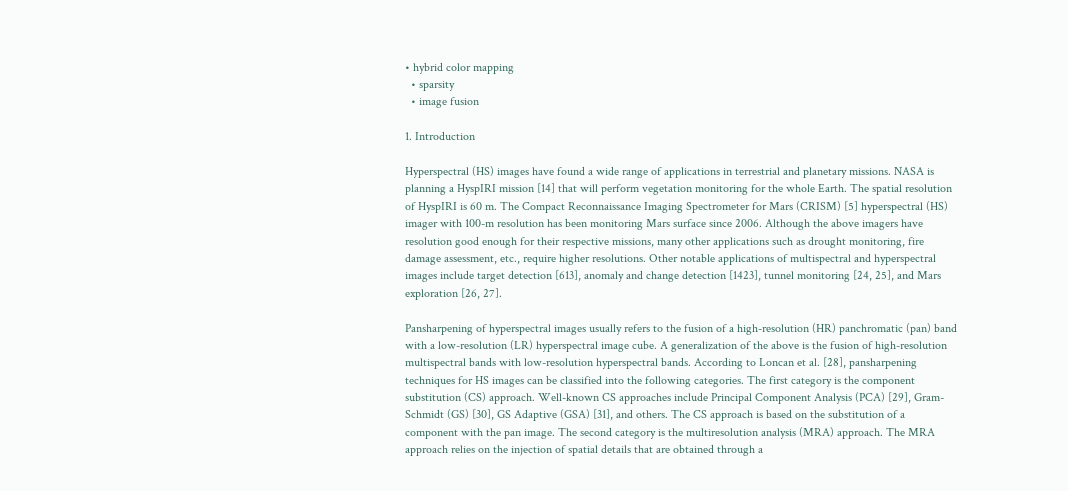• hybrid color mapping
  • sparsity
  • image fusion

1. Introduction

Hyperspectral (HS) images have found a wide range of applications in terrestrial and planetary missions. NASA is planning a HyspIRI mission [14] that will perform vegetation monitoring for the whole Earth. The spatial resolution of HyspIRI is 60 m. The Compact Reconnaissance Imaging Spectrometer for Mars (CRISM) [5] hyperspectral (HS) imager with 100-m resolution has been monitoring Mars surface since 2006. Although the above imagers have resolution good enough for their respective missions, many other applications such as drought monitoring, fire damage assessment, etc., require higher resolutions. Other notable applications of multispectral and hyperspectral images include target detection [613], anomaly and change detection [1423], tunnel monitoring [24, 25], and Mars exploration [26, 27].

Pansharpening of hyperspectral images usually refers to the fusion of a high-resolution (HR) panchromatic (pan) band with a low-resolution (LR) hyperspectral image cube. A generalization of the above is the fusion of high-resolution multispectral bands with low-resolution hyperspectral bands. According to Loncan et al. [28], pansharpening techniques for HS images can be classified into the following categories. The first category is the component substitution (CS) approach. Well-known CS approaches include Principal Component Analysis (PCA) [29], Gram-Schmidt (GS) [30], GS Adaptive (GSA) [31], and others. The CS approach is based on the substitution of a component with the pan image. The second category is the multiresolution analysis (MRA) approach. The MRA approach relies on the injection of spatial details that are obtained through a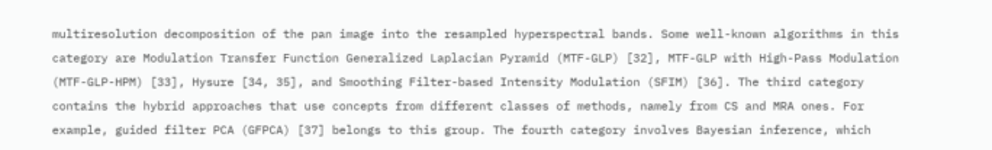multiresolution decomposition of the pan image into the resampled hyperspectral bands. Some well-known algorithms in this category are Modulation Transfer Function Generalized Laplacian Pyramid (MTF-GLP) [32], MTF-GLP with High-Pass Modulation (MTF-GLP-HPM) [33], Hysure [34, 35], and Smoothing Filter-based Intensity Modulation (SFIM) [36]. The third category contains the hybrid approaches that use concepts from different classes of methods, namely from CS and MRA ones. For example, guided filter PCA (GFPCA) [37] belongs to this group. The fourth category involves Bayesian inference, which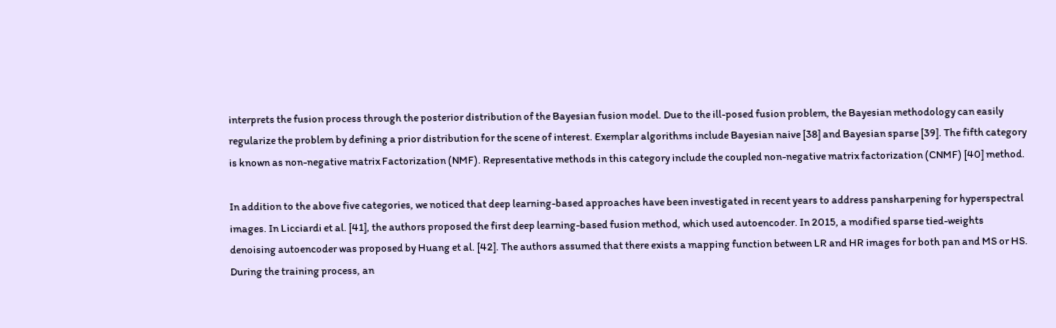interprets the fusion process through the posterior distribution of the Bayesian fusion model. Due to the ill-posed fusion problem, the Bayesian methodology can easily regularize the problem by defining a prior distribution for the scene of interest. Exemplar algorithms include Bayesian naive [38] and Bayesian sparse [39]. The fifth category is known as non-negative matrix Factorization (NMF). Representative methods in this category include the coupled non-negative matrix factorization (CNMF) [40] method.

In addition to the above five categories, we noticed that deep learning-based approaches have been investigated in recent years to address pansharpening for hyperspectral images. In Licciardi et al. [41], the authors proposed the first deep learning-based fusion method, which used autoencoder. In 2015, a modified sparse tied-weights denoising autoencoder was proposed by Huang et al. [42]. The authors assumed that there exists a mapping function between LR and HR images for both pan and MS or HS. During the training process, an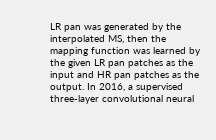LR pan was generated by the interpolated MS, then the mapping function was learned by the given LR pan patches as the input and HR pan patches as the output. In 2016, a supervised three-layer convolutional neural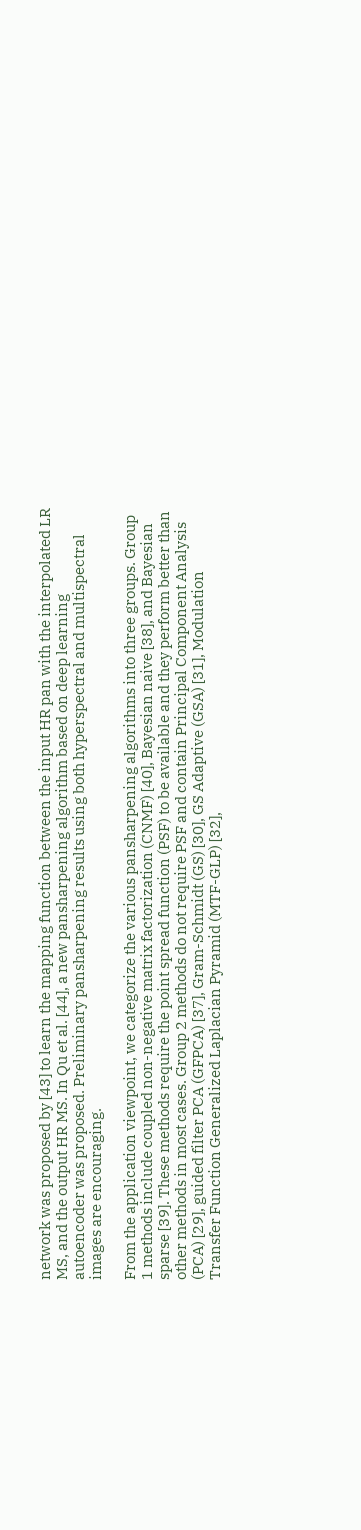network was proposed by [43] to learn the mapping function between the input HR pan with the interpolated LR MS, and the output HR MS. In Qu et al. [44], a new pansharpening algorithm based on deep learning autoencoder was proposed. Preliminary pansharpening results using both hyperspectral and multispectral images are encouraging.

From the application viewpoint, we categorize the various pansharpening algorithms into three groups. Group 1 methods include coupled non-negative matrix factorization (CNMF) [40], Bayesian naive [38], and Bayesian sparse [39]. These methods require the point spread function (PSF) to be available and they perform better than other methods in most cases. Group 2 methods do not require PSF and contain Principal Component Analysis (PCA) [29], guided filter PCA (GFPCA) [37], Gram-Schmidt (GS) [30], GS Adaptive (GSA) [31], Modulation Transfer Function Generalized Laplacian Pyramid (MTF-GLP) [32],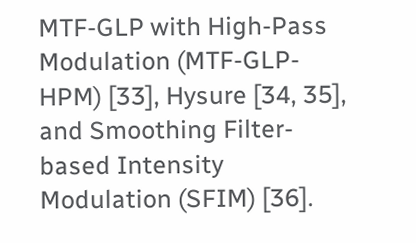MTF-GLP with High-Pass Modulation (MTF-GLP-HPM) [33], Hysure [34, 35], and Smoothing Filter-based Intensity Modulation (SFIM) [36].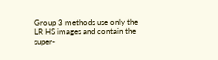Group 3 methods use only the LR HS images and contain the super-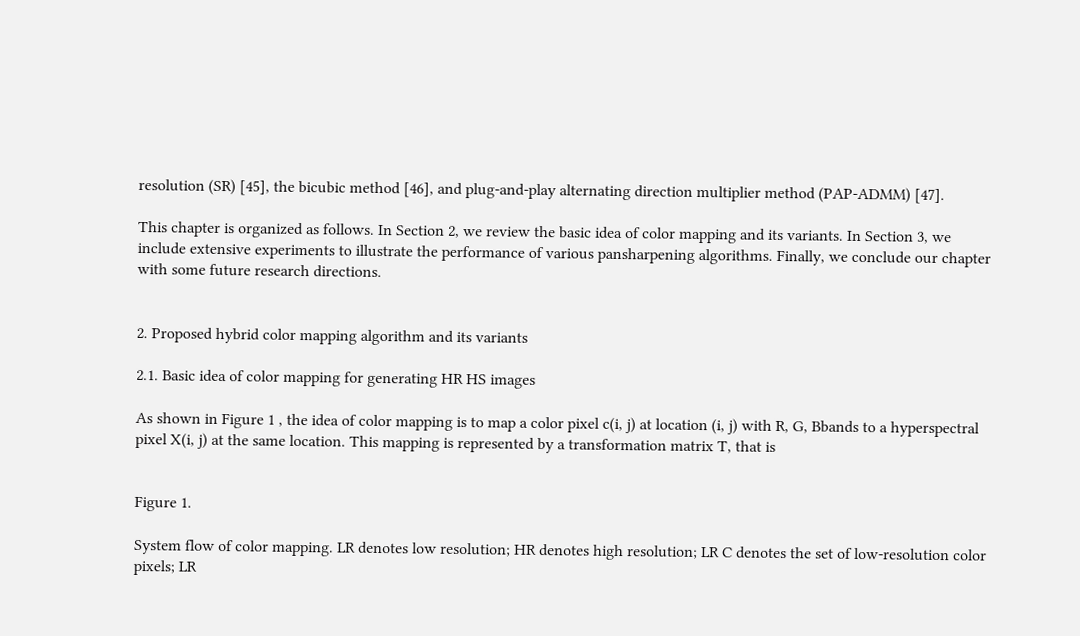resolution (SR) [45], the bicubic method [46], and plug-and-play alternating direction multiplier method (PAP-ADMM) [47].

This chapter is organized as follows. In Section 2, we review the basic idea of color mapping and its variants. In Section 3, we include extensive experiments to illustrate the performance of various pansharpening algorithms. Finally, we conclude our chapter with some future research directions.


2. Proposed hybrid color mapping algorithm and its variants

2.1. Basic idea of color mapping for generating HR HS images

As shown in Figure 1 , the idea of color mapping is to map a color pixel c(i, j) at location (i, j) with R, G, Bbands to a hyperspectral pixel X(i, j) at the same location. This mapping is represented by a transformation matrix T, that is


Figure 1.

System flow of color mapping. LR denotes low resolution; HR denotes high resolution; LR C denotes the set of low-resolution color pixels; LR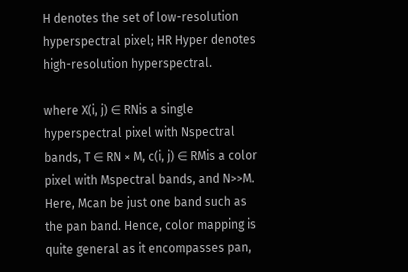H denotes the set of low-resolution hyperspectral pixel; HR Hyper denotes high-resolution hyperspectral.

where X(i, j) ∈ RNis a single hyperspectral pixel with Nspectral bands, T ∈ RN × M, c(i, j) ∈ RMis a color pixel with Mspectral bands, and N>>M. Here, Mcan be just one band such as the pan band. Hence, color mapping is quite general as it encompasses pan,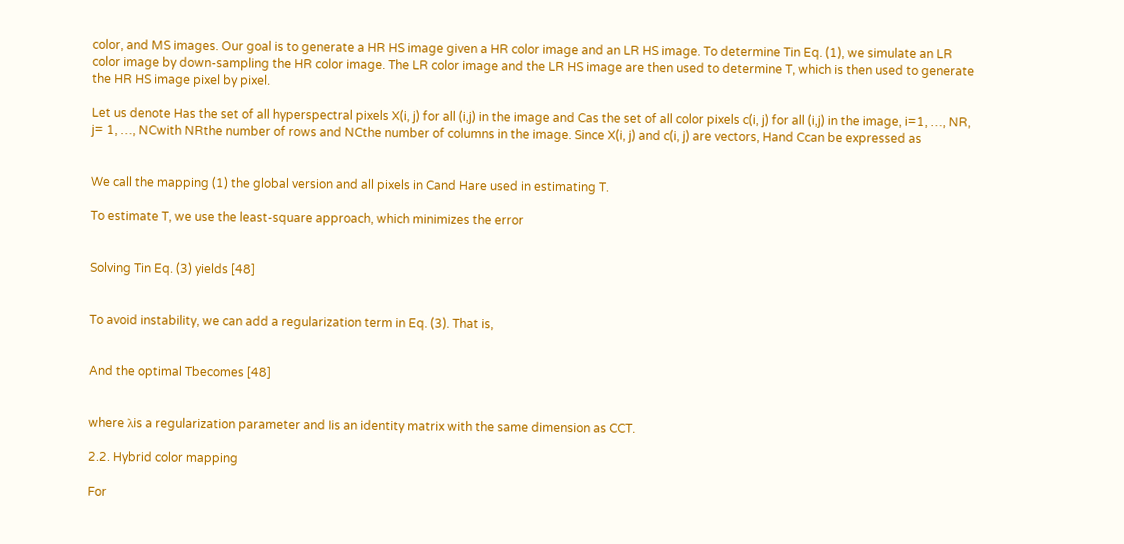color, and MS images. Our goal is to generate a HR HS image given a HR color image and an LR HS image. To determine Tin Eq. (1), we simulate an LR color image by down-sampling the HR color image. The LR color image and the LR HS image are then used to determine T, which is then used to generate the HR HS image pixel by pixel.

Let us denote Has the set of all hyperspectral pixels X(i, j) for all (i,j) in the image and Cas the set of all color pixels c(i, j) for all (i,j) in the image, i=1, …, NR, j= 1, …, NCwith NRthe number of rows and NCthe number of columns in the image. Since X(i, j) and c(i, j) are vectors, Hand Ccan be expressed as


We call the mapping (1) the global version and all pixels in Cand Hare used in estimating T.

To estimate T, we use the least-square approach, which minimizes the error


Solving Tin Eq. (3) yields [48]


To avoid instability, we can add a regularization term in Eq. (3). That is,


And the optimal Tbecomes [48]


where λis a regularization parameter and Iis an identity matrix with the same dimension as CCT.

2.2. Hybrid color mapping

For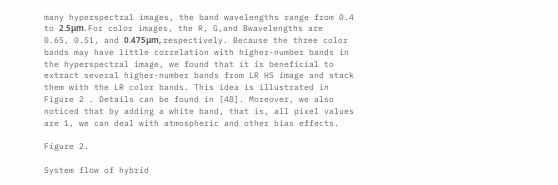many hyperspectral images, the band wavelengths range from 0.4 to 2.5μm. For color images, the R, G,and Bwavelengths are 0.65, 0.51, and 0.475μm, respectively. Because the three color bands may have little correlation with higher-number bands in the hyperspectral image, we found that it is beneficial to extract several higher-number bands from LR HS image and stack them with the LR color bands. This idea is illustrated in Figure 2 . Details can be found in [48]. Moreover, we also noticed that by adding a white band, that is, all pixel values are 1, we can deal with atmospheric and other bias effects.

Figure 2.

System flow of hybrid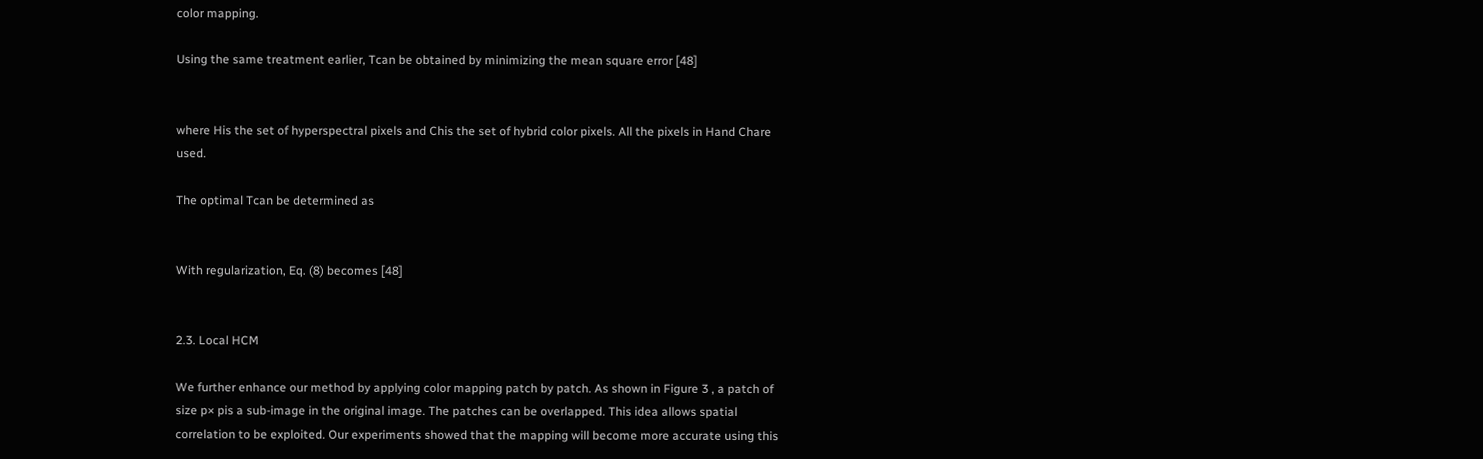color mapping.

Using the same treatment earlier, Tcan be obtained by minimizing the mean square error [48]


where His the set of hyperspectral pixels and Chis the set of hybrid color pixels. All the pixels in Hand Chare used.

The optimal Tcan be determined as


With regularization, Eq. (8) becomes [48]


2.3. Local HCM

We further enhance our method by applying color mapping patch by patch. As shown in Figure 3 , a patch of size p× pis a sub-image in the original image. The patches can be overlapped. This idea allows spatial correlation to be exploited. Our experiments showed that the mapping will become more accurate using this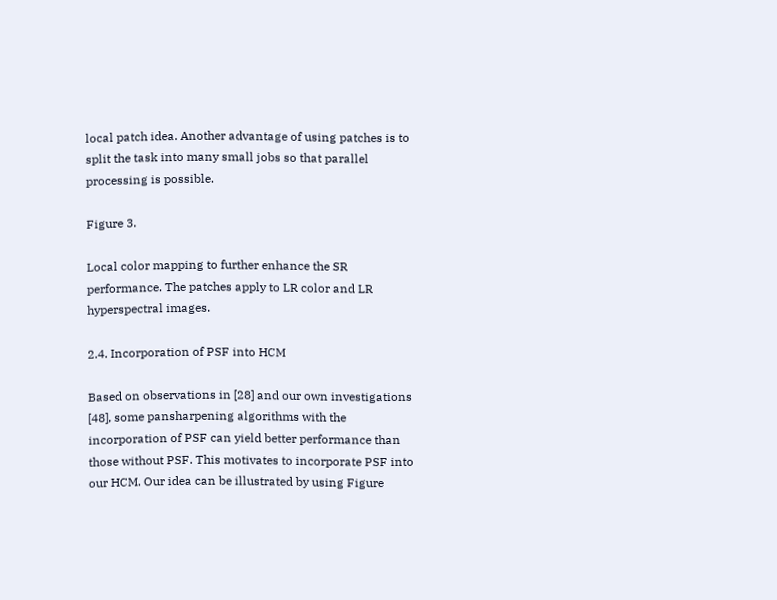local patch idea. Another advantage of using patches is to split the task into many small jobs so that parallel processing is possible.

Figure 3.

Local color mapping to further enhance the SR performance. The patches apply to LR color and LR hyperspectral images.

2.4. Incorporation of PSF into HCM

Based on observations in [28] and our own investigations [48], some pansharpening algorithms with the incorporation of PSF can yield better performance than those without PSF. This motivates to incorporate PSF into our HCM. Our idea can be illustrated by using Figure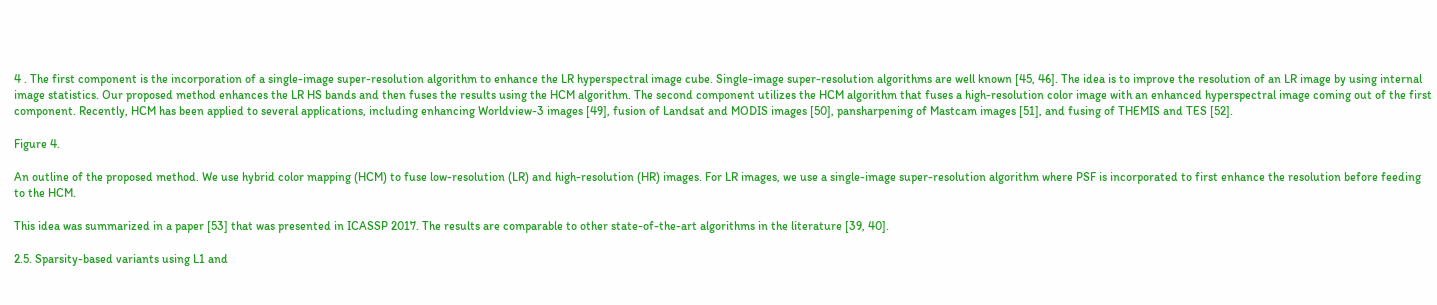4 . The first component is the incorporation of a single-image super-resolution algorithm to enhance the LR hyperspectral image cube. Single-image super-resolution algorithms are well known [45, 46]. The idea is to improve the resolution of an LR image by using internal image statistics. Our proposed method enhances the LR HS bands and then fuses the results using the HCM algorithm. The second component utilizes the HCM algorithm that fuses a high-resolution color image with an enhanced hyperspectral image coming out of the first component. Recently, HCM has been applied to several applications, including enhancing Worldview-3 images [49], fusion of Landsat and MODIS images [50], pansharpening of Mastcam images [51], and fusing of THEMIS and TES [52].

Figure 4.

An outline of the proposed method. We use hybrid color mapping (HCM) to fuse low-resolution (LR) and high-resolution (HR) images. For LR images, we use a single-image super-resolution algorithm where PSF is incorporated to first enhance the resolution before feeding to the HCM.

This idea was summarized in a paper [53] that was presented in ICASSP 2017. The results are comparable to other state-of-the-art algorithms in the literature [39, 40].

2.5. Sparsity-based variants using L1 and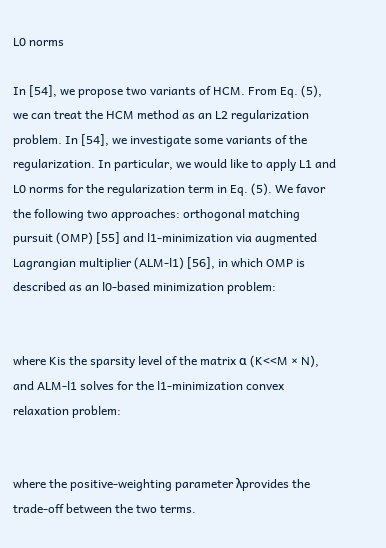L0 norms

In [54], we propose two variants of HCM. From Eq. (5), we can treat the HCM method as an L2 regularization problem. In [54], we investigate some variants of the regularization. In particular, we would like to apply L1 and L0 norms for the regularization term in Eq. (5). We favor the following two approaches: orthogonal matching pursuit (OMP) [55] and l1-minimization via augmented Lagrangian multiplier (ALM-l1) [56], in which OMP is described as an l0-based minimization problem:


where Kis the sparsity level of the matrix α (K<<M × N), and ALM-l1 solves for the l1-minimization convex relaxation problem:


where the positive-weighting parameter λprovides the trade-off between the two terms.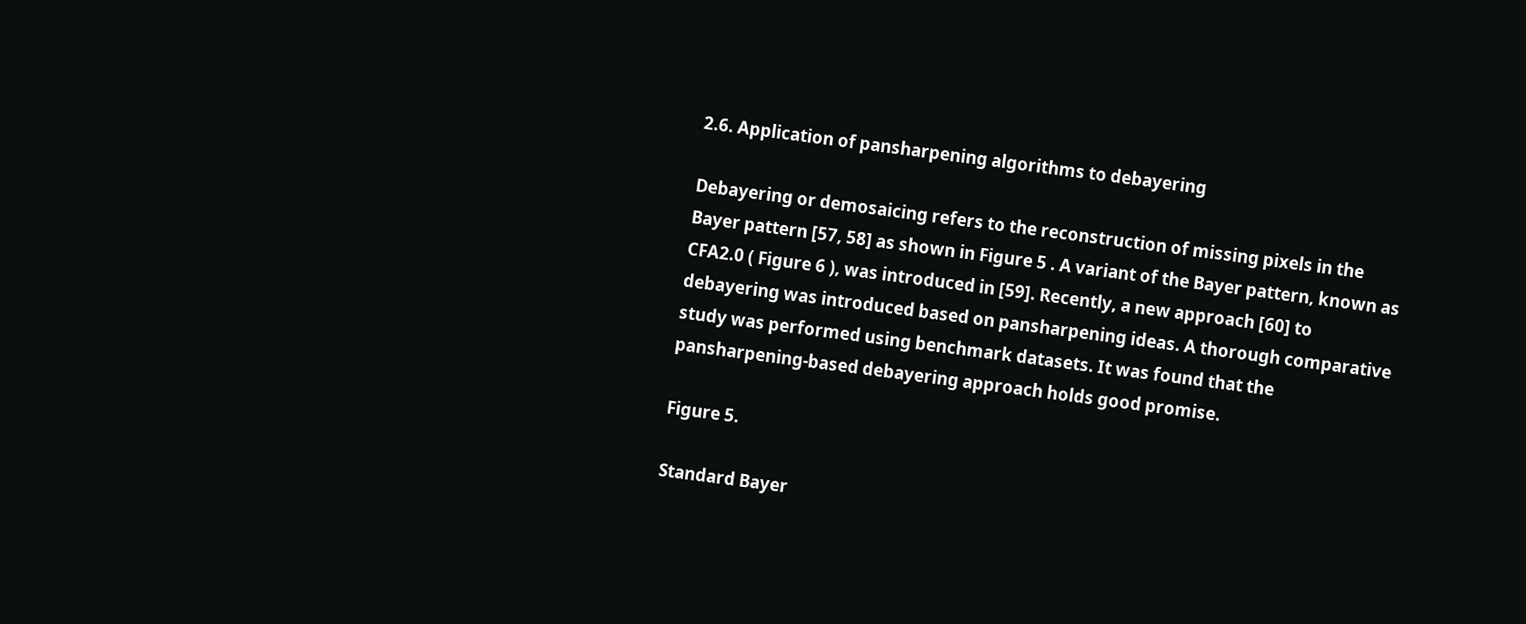2.6. Application of pansharpening algorithms to debayering

Debayering or demosaicing refers to the reconstruction of missing pixels in the Bayer pattern [57, 58] as shown in Figure 5 . A variant of the Bayer pattern, known as CFA2.0 ( Figure 6 ), was introduced in [59]. Recently, a new approach [60] to debayering was introduced based on pansharpening ideas. A thorough comparative study was performed using benchmark datasets. It was found that the pansharpening-based debayering approach holds good promise.

Figure 5.

Standard Bayer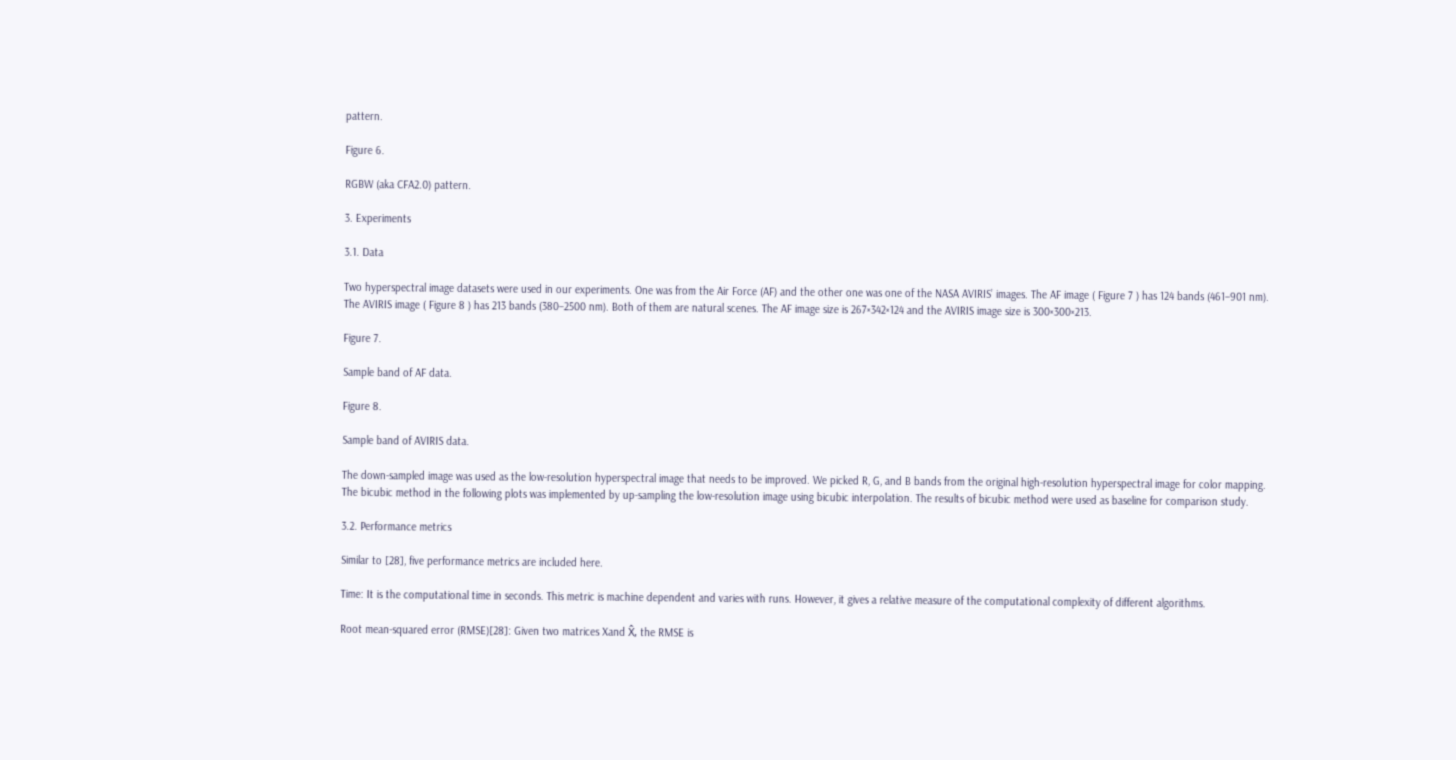pattern.

Figure 6.

RGBW (aka CFA2.0) pattern.

3. Experiments

3.1. Data

Two hyperspectral image datasets were used in our experiments. One was from the Air Force (AF) and the other one was one of the NASA AVIRIS’ images. The AF image ( Figure 7 ) has 124 bands (461–901 nm). The AVIRIS image ( Figure 8 ) has 213 bands (380–2500 nm). Both of them are natural scenes. The AF image size is 267×342×124 and the AVIRIS image size is 300×300×213.

Figure 7.

Sample band of AF data.

Figure 8.

Sample band of AVIRIS data.

The down-sampled image was used as the low-resolution hyperspectral image that needs to be improved. We picked R, G, and B bands from the original high-resolution hyperspectral image for color mapping. The bicubic method in the following plots was implemented by up-sampling the low-resolution image using bicubic interpolation. The results of bicubic method were used as baseline for comparison study.

3.2. Performance metrics

Similar to [28], five performance metrics are included here.

Time: It is the computational time in seconds. This metric is machine dependent and varies with runs. However, it gives a relative measure of the computational complexity of different algorithms.

Root mean-squared error (RMSE)[28]: Given two matrices Xand X̂, the RMSE is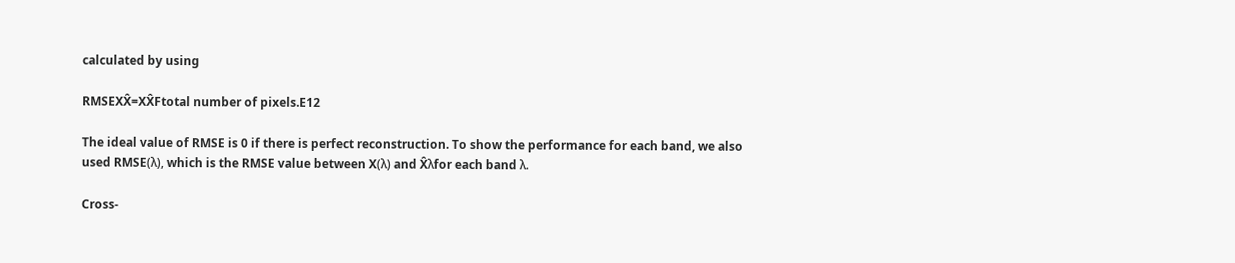calculated by using

RMSEXX̂=XX̂Ftotal number of pixels.E12

The ideal value of RMSE is 0 if there is perfect reconstruction. To show the performance for each band, we also used RMSE(λ), which is the RMSE value between X(λ) and X̂λfor each band λ.

Cross-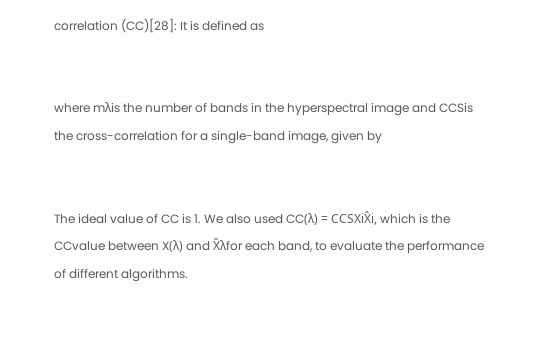correlation (CC)[28]: It is defined as


where mλis the number of bands in the hyperspectral image and CCSis the cross-correlation for a single-band image, given by


The ideal value of CC is 1. We also used CC(λ) = CCSXiX̂i, which is the CCvalue between X(λ) and X̂λfor each band, to evaluate the performance of different algorithms.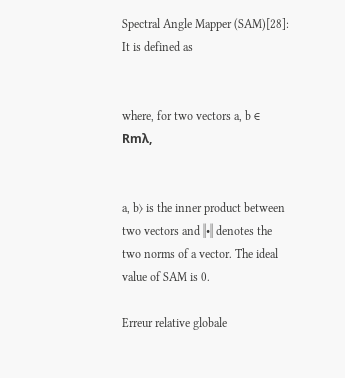Spectral Angle Mapper (SAM)[28]: It is defined as


where, for two vectors a, b ∈ Rmλ,


a, b⟩ is the inner product between two vectors and ‖•‖ denotes the two norms of a vector. The ideal value of SAM is 0.

Erreur relative globale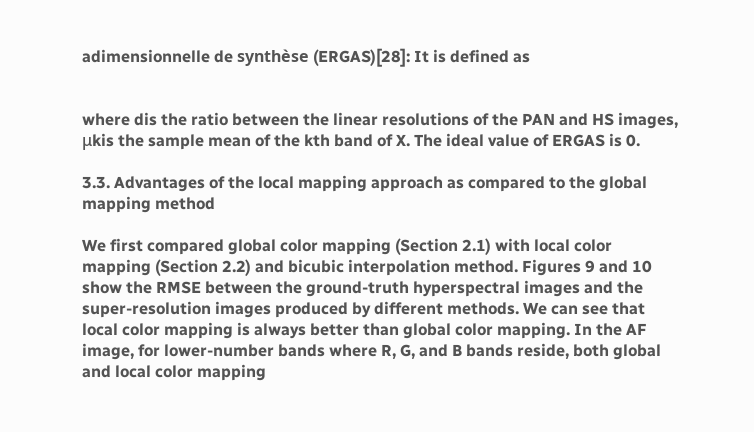adimensionnelle de synthèse (ERGAS)[28]: It is defined as


where dis the ratio between the linear resolutions of the PAN and HS images, μkis the sample mean of the kth band of X. The ideal value of ERGAS is 0.

3.3. Advantages of the local mapping approach as compared to the global mapping method

We first compared global color mapping (Section 2.1) with local color mapping (Section 2.2) and bicubic interpolation method. Figures 9 and 10 show the RMSE between the ground-truth hyperspectral images and the super-resolution images produced by different methods. We can see that local color mapping is always better than global color mapping. In the AF image, for lower-number bands where R, G, and B bands reside, both global and local color mapping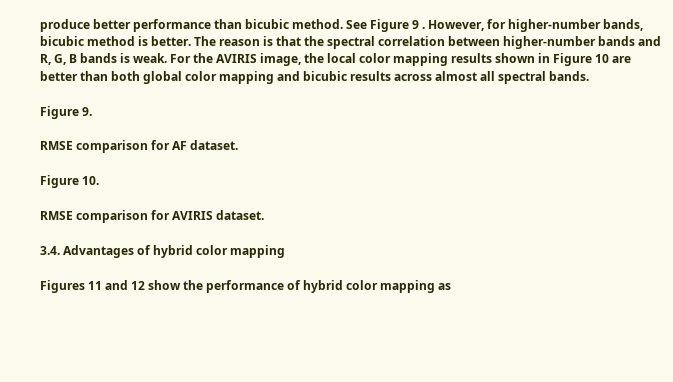produce better performance than bicubic method. See Figure 9 . However, for higher-number bands, bicubic method is better. The reason is that the spectral correlation between higher-number bands and R, G, B bands is weak. For the AVIRIS image, the local color mapping results shown in Figure 10 are better than both global color mapping and bicubic results across almost all spectral bands.

Figure 9.

RMSE comparison for AF dataset.

Figure 10.

RMSE comparison for AVIRIS dataset.

3.4. Advantages of hybrid color mapping

Figures 11 and 12 show the performance of hybrid color mapping as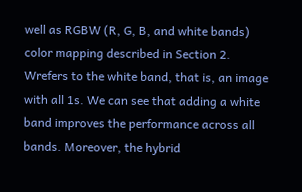well as RGBW (R, G, B, and white bands) color mapping described in Section 2. Wrefers to the white band, that is, an image with all 1s. We can see that adding a white band improves the performance across all bands. Moreover, the hybrid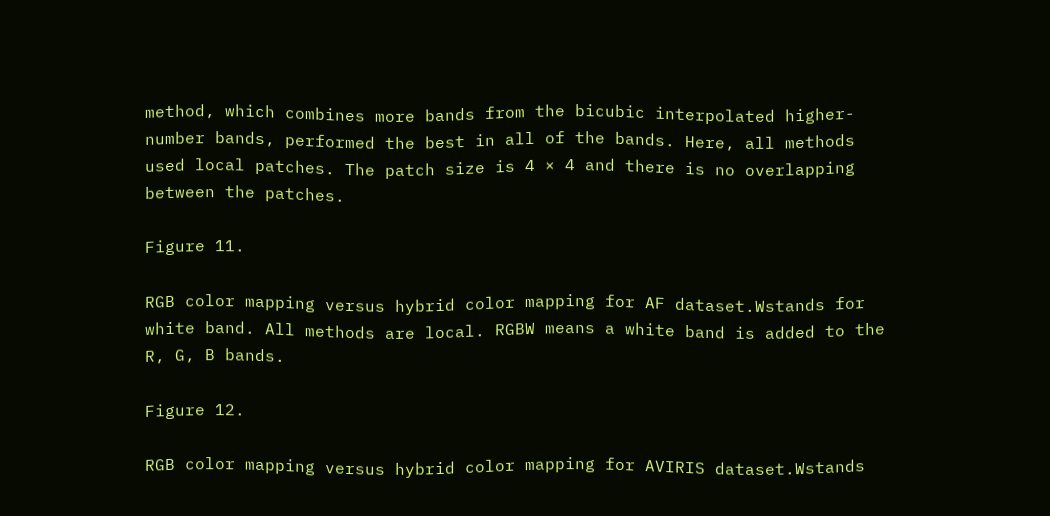method, which combines more bands from the bicubic interpolated higher-number bands, performed the best in all of the bands. Here, all methods used local patches. The patch size is 4 × 4 and there is no overlapping between the patches.

Figure 11.

RGB color mapping versus hybrid color mapping for AF dataset.Wstands for white band. All methods are local. RGBW means a white band is added to the R, G, B bands.

Figure 12.

RGB color mapping versus hybrid color mapping for AVIRIS dataset.Wstands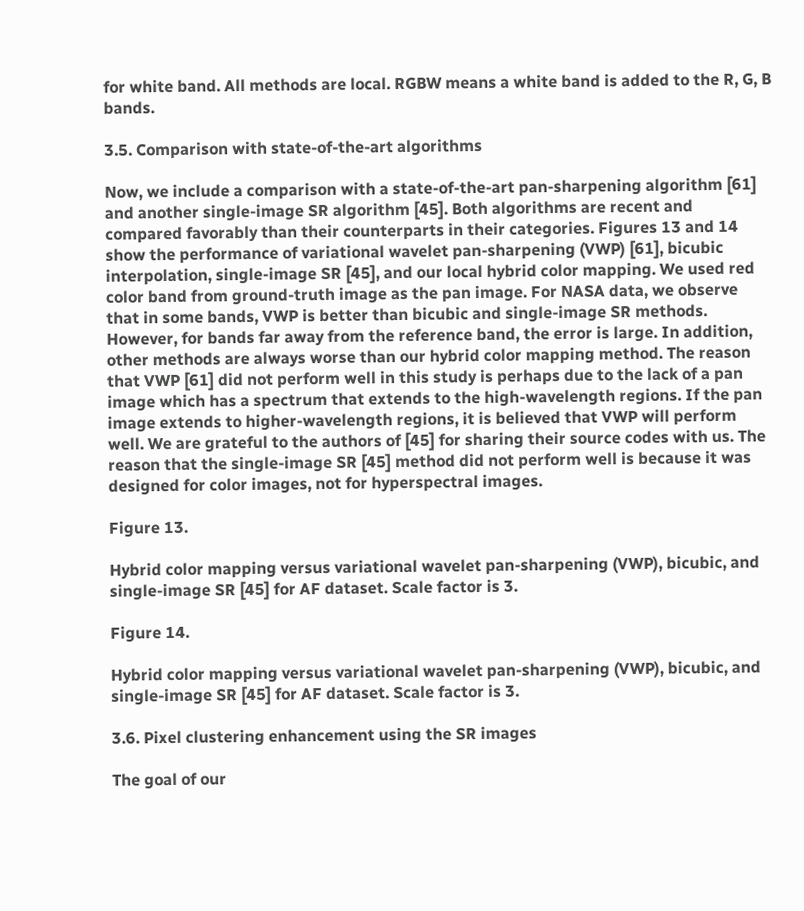for white band. All methods are local. RGBW means a white band is added to the R, G, B bands.

3.5. Comparison with state-of-the-art algorithms

Now, we include a comparison with a state-of-the-art pan-sharpening algorithm [61] and another single-image SR algorithm [45]. Both algorithms are recent and compared favorably than their counterparts in their categories. Figures 13 and 14 show the performance of variational wavelet pan-sharpening (VWP) [61], bicubic interpolation, single-image SR [45], and our local hybrid color mapping. We used red color band from ground-truth image as the pan image. For NASA data, we observe that in some bands, VWP is better than bicubic and single-image SR methods. However, for bands far away from the reference band, the error is large. In addition, other methods are always worse than our hybrid color mapping method. The reason that VWP [61] did not perform well in this study is perhaps due to the lack of a pan image which has a spectrum that extends to the high-wavelength regions. If the pan image extends to higher-wavelength regions, it is believed that VWP will perform well. We are grateful to the authors of [45] for sharing their source codes with us. The reason that the single-image SR [45] method did not perform well is because it was designed for color images, not for hyperspectral images.

Figure 13.

Hybrid color mapping versus variational wavelet pan-sharpening (VWP), bicubic, and single-image SR [45] for AF dataset. Scale factor is 3.

Figure 14.

Hybrid color mapping versus variational wavelet pan-sharpening (VWP), bicubic, and single-image SR [45] for AF dataset. Scale factor is 3.

3.6. Pixel clustering enhancement using the SR images

The goal of our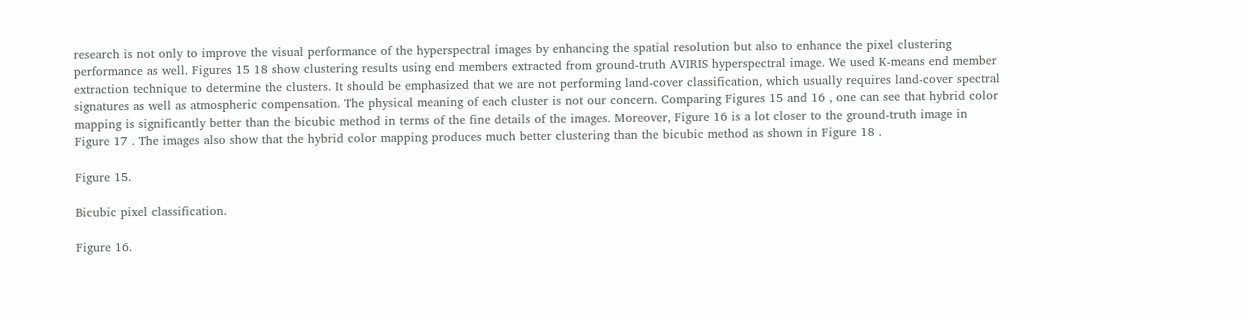research is not only to improve the visual performance of the hyperspectral images by enhancing the spatial resolution but also to enhance the pixel clustering performance as well. Figures 15 18 show clustering results using end members extracted from ground-truth AVIRIS hyperspectral image. We used K-means end member extraction technique to determine the clusters. It should be emphasized that we are not performing land-cover classification, which usually requires land-cover spectral signatures as well as atmospheric compensation. The physical meaning of each cluster is not our concern. Comparing Figures 15 and 16 , one can see that hybrid color mapping is significantly better than the bicubic method in terms of the fine details of the images. Moreover, Figure 16 is a lot closer to the ground-truth image in Figure 17 . The images also show that the hybrid color mapping produces much better clustering than the bicubic method as shown in Figure 18 .

Figure 15.

Bicubic pixel classification.

Figure 16.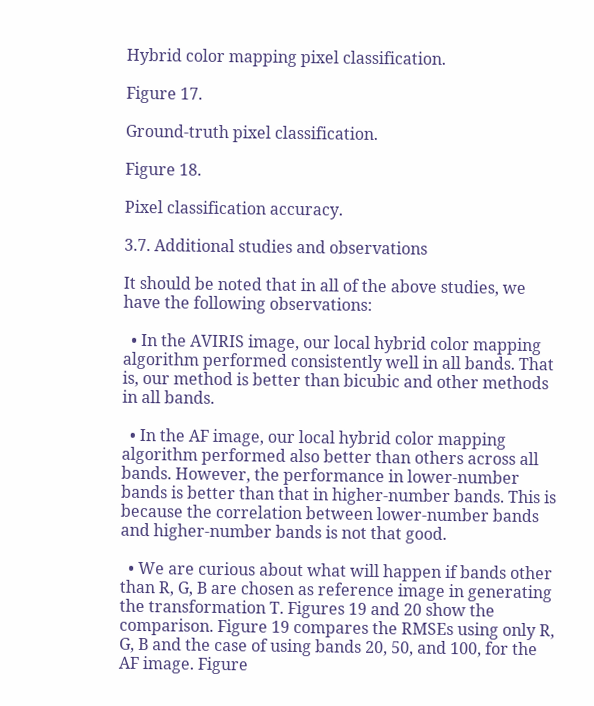Hybrid color mapping pixel classification.

Figure 17.

Ground-truth pixel classification.

Figure 18.

Pixel classification accuracy.

3.7. Additional studies and observations

It should be noted that in all of the above studies, we have the following observations:

  • In the AVIRIS image, our local hybrid color mapping algorithm performed consistently well in all bands. That is, our method is better than bicubic and other methods in all bands.

  • In the AF image, our local hybrid color mapping algorithm performed also better than others across all bands. However, the performance in lower-number bands is better than that in higher-number bands. This is because the correlation between lower-number bands and higher-number bands is not that good.

  • We are curious about what will happen if bands other than R, G, B are chosen as reference image in generating the transformation T. Figures 19 and 20 show the comparison. Figure 19 compares the RMSEs using only R, G, B and the case of using bands 20, 50, and 100, for the AF image. Figure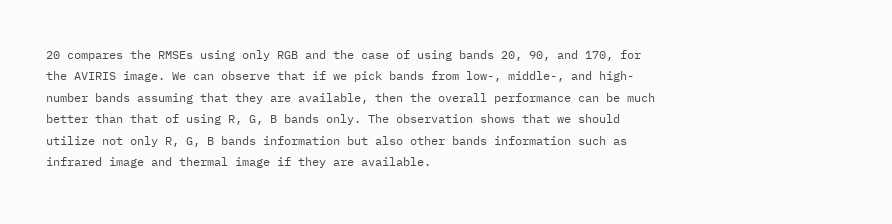20 compares the RMSEs using only RGB and the case of using bands 20, 90, and 170, for the AVIRIS image. We can observe that if we pick bands from low-, middle-, and high-number bands assuming that they are available, then the overall performance can be much better than that of using R, G, B bands only. The observation shows that we should utilize not only R, G, B bands information but also other bands information such as infrared image and thermal image if they are available.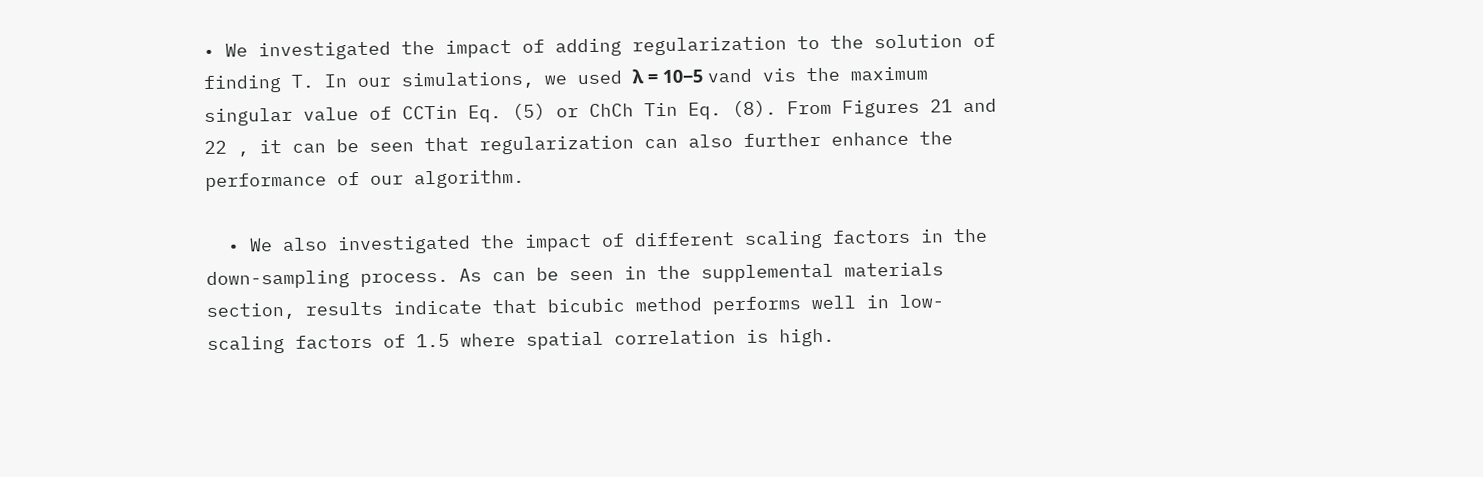• We investigated the impact of adding regularization to the solution of finding T. In our simulations, we used λ = 10−5 vand vis the maximum singular value of CCTin Eq. (5) or ChCh Tin Eq. (8). From Figures 21 and 22 , it can be seen that regularization can also further enhance the performance of our algorithm.

  • We also investigated the impact of different scaling factors in the down-sampling process. As can be seen in the supplemental materials section, results indicate that bicubic method performs well in low-scaling factors of 1.5 where spatial correlation is high.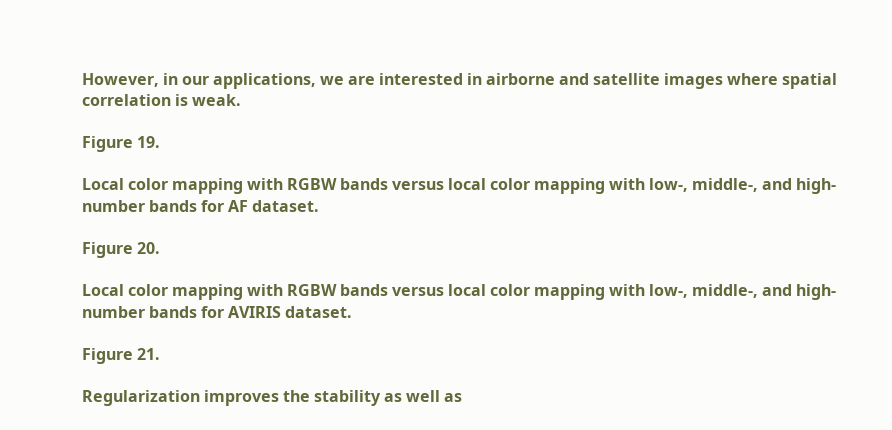However, in our applications, we are interested in airborne and satellite images where spatial correlation is weak.

Figure 19.

Local color mapping with RGBW bands versus local color mapping with low-, middle-, and high-number bands for AF dataset.

Figure 20.

Local color mapping with RGBW bands versus local color mapping with low-, middle-, and high-number bands for AVIRIS dataset.

Figure 21.

Regularization improves the stability as well as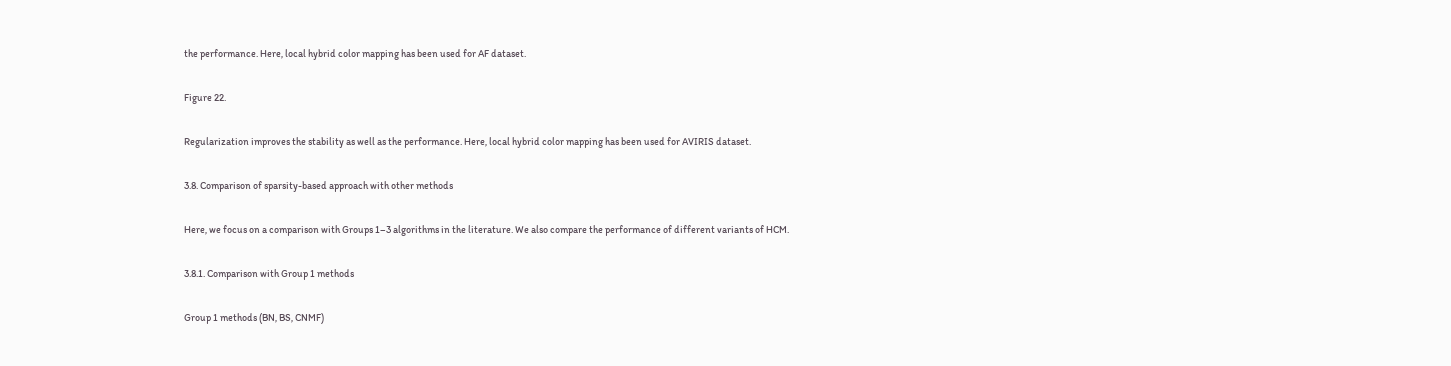the performance. Here, local hybrid color mapping has been used for AF dataset.

Figure 22.

Regularization improves the stability as well as the performance. Here, local hybrid color mapping has been used for AVIRIS dataset.

3.8. Comparison of sparsity-based approach with other methods

Here, we focus on a comparison with Groups 1–3 algorithms in the literature. We also compare the performance of different variants of HCM.

3.8.1. Comparison with Group 1 methods

Group 1 methods (BN, BS, CNMF)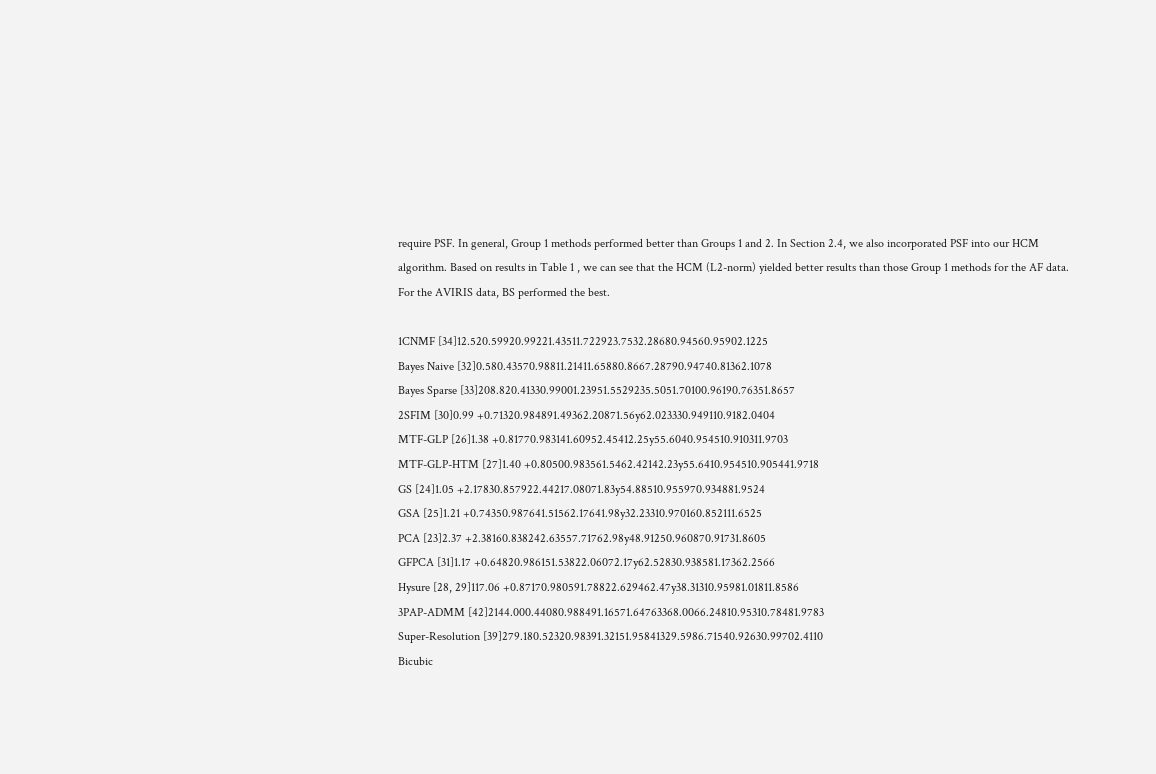require PSF. In general, Group 1 methods performed better than Groups 1 and 2. In Section 2.4, we also incorporated PSF into our HCM algorithm. Based on results in Table 1 , we can see that the HCM (L2-norm) yielded better results than those Group 1 methods for the AF data. For the AVIRIS data, BS performed the best.

1CNMF [34]12.520.59920.99221.43511.722923.7532.28680.94560.95902.1225
Bayes Naive [32]0.580.43570.98811.21411.65880.8667.28790.94740.81362.1078
Bayes Sparse [33]208.820.41330.99001.23951.5529235.5051.70100.96190.76351.8657
2SFIM [30]0.99 +0.71320.984891.49362.20871.56y62.023330.949110.9182.0404
MTF-GLP [26]1.38 +0.81770.983141.60952.45412.25y55.6040.954510.910311.9703
MTF-GLP-HTM [27]1.40 +0.80500.983561.5462.42142.23y55.6410.954510.905441.9718
GS [24]1.05 +2.17830.857922.44217.08071.83y54.88510.955970.934881.9524
GSA [25]1.21 +0.74350.987641.51562.17641.98y32.23310.970160.852111.6525
PCA [23]2.37 +2.38160.838242.63557.71762.98y48.91250.960870.91731.8605
GFPCA [31]1.17 +0.64820.986151.53822.06072.17y62.52830.938581.17362.2566
Hysure [28, 29]117.06 +0.87170.980591.78822.629462.47y38.31310.95981.01811.8586
3PAP-ADMM [42]2144.000.44080.988491.16571.64763368.0066.24810.95310.78481.9783
Super-Resolution [39]279.180.52320.98391.32151.95841329.5986.71540.92630.99702.4110
Bicubic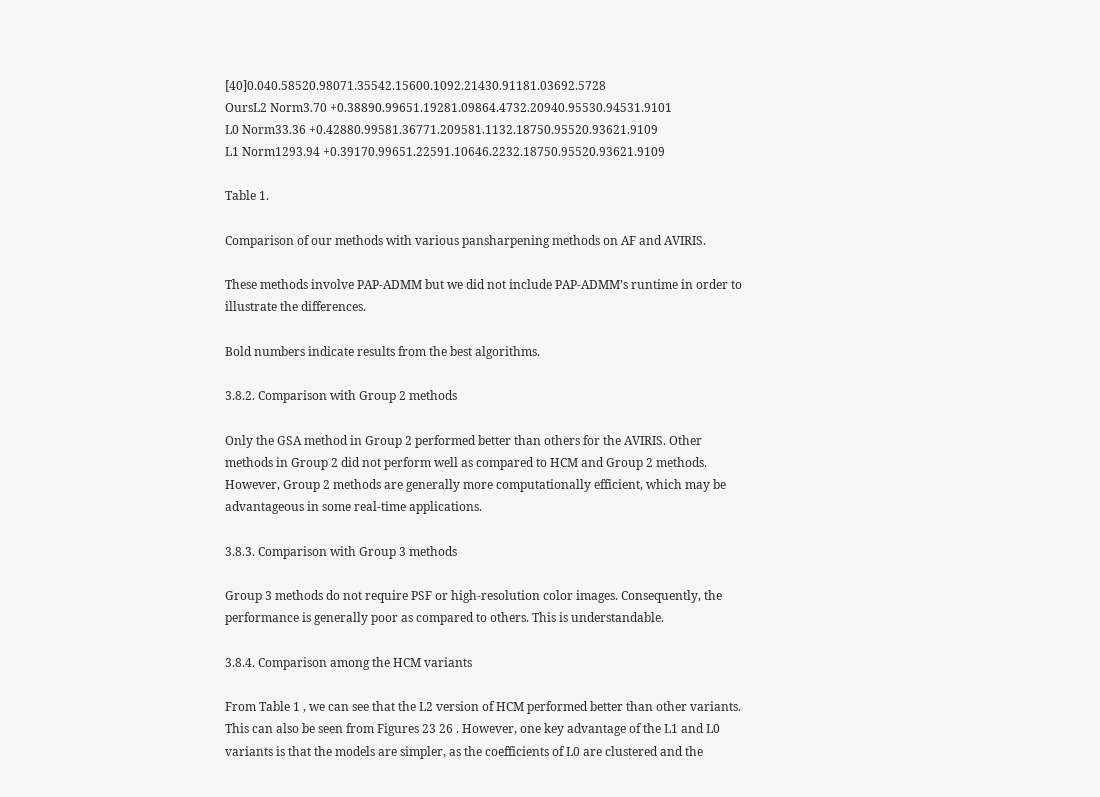[40]0.040.58520.98071.35542.15600.1092.21430.91181.03692.5728
OursL2 Norm3.70 +0.38890.99651.19281.09864.4732.20940.95530.94531.9101
L0 Norm33.36 +0.42880.99581.36771.209581.1132.18750.95520.93621.9109
L1 Norm1293.94 +0.39170.99651.22591.10646.2232.18750.95520.93621.9109

Table 1.

Comparison of our methods with various pansharpening methods on AF and AVIRIS.

These methods involve PAP-ADMM but we did not include PAP-ADMM’s runtime in order to illustrate the differences.

Bold numbers indicate results from the best algorithms.

3.8.2. Comparison with Group 2 methods

Only the GSA method in Group 2 performed better than others for the AVIRIS. Other methods in Group 2 did not perform well as compared to HCM and Group 2 methods. However, Group 2 methods are generally more computationally efficient, which may be advantageous in some real-time applications.

3.8.3. Comparison with Group 3 methods

Group 3 methods do not require PSF or high-resolution color images. Consequently, the performance is generally poor as compared to others. This is understandable.

3.8.4. Comparison among the HCM variants

From Table 1 , we can see that the L2 version of HCM performed better than other variants. This can also be seen from Figures 23 26 . However, one key advantage of the L1 and L0 variants is that the models are simpler, as the coefficients of L0 are clustered and the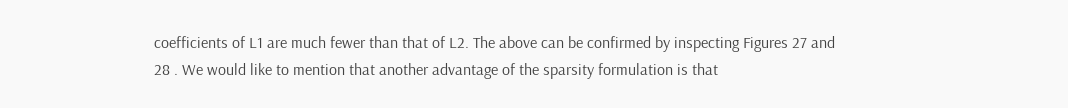coefficients of L1 are much fewer than that of L2. The above can be confirmed by inspecting Figures 27 and 28 . We would like to mention that another advantage of the sparsity formulation is that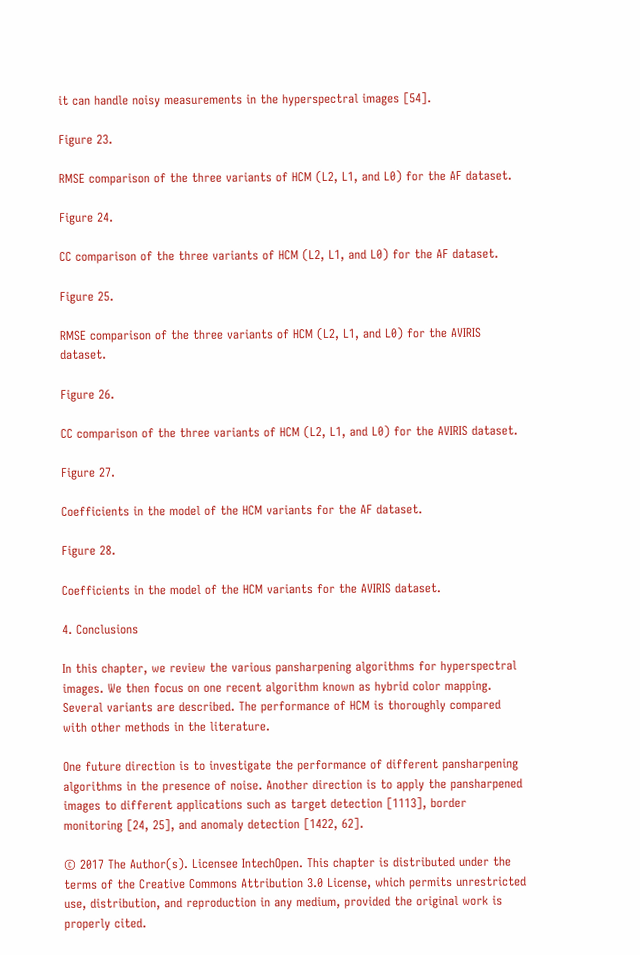it can handle noisy measurements in the hyperspectral images [54].

Figure 23.

RMSE comparison of the three variants of HCM (L2, L1, and L0) for the AF dataset.

Figure 24.

CC comparison of the three variants of HCM (L2, L1, and L0) for the AF dataset.

Figure 25.

RMSE comparison of the three variants of HCM (L2, L1, and L0) for the AVIRIS dataset.

Figure 26.

CC comparison of the three variants of HCM (L2, L1, and L0) for the AVIRIS dataset.

Figure 27.

Coefficients in the model of the HCM variants for the AF dataset.

Figure 28.

Coefficients in the model of the HCM variants for the AVIRIS dataset.

4. Conclusions

In this chapter, we review the various pansharpening algorithms for hyperspectral images. We then focus on one recent algorithm known as hybrid color mapping. Several variants are described. The performance of HCM is thoroughly compared with other methods in the literature.

One future direction is to investigate the performance of different pansharpening algorithms in the presence of noise. Another direction is to apply the pansharpened images to different applications such as target detection [1113], border monitoring [24, 25], and anomaly detection [1422, 62].

© 2017 The Author(s). Licensee IntechOpen. This chapter is distributed under the terms of the Creative Commons Attribution 3.0 License, which permits unrestricted use, distribution, and reproduction in any medium, provided the original work is properly cited.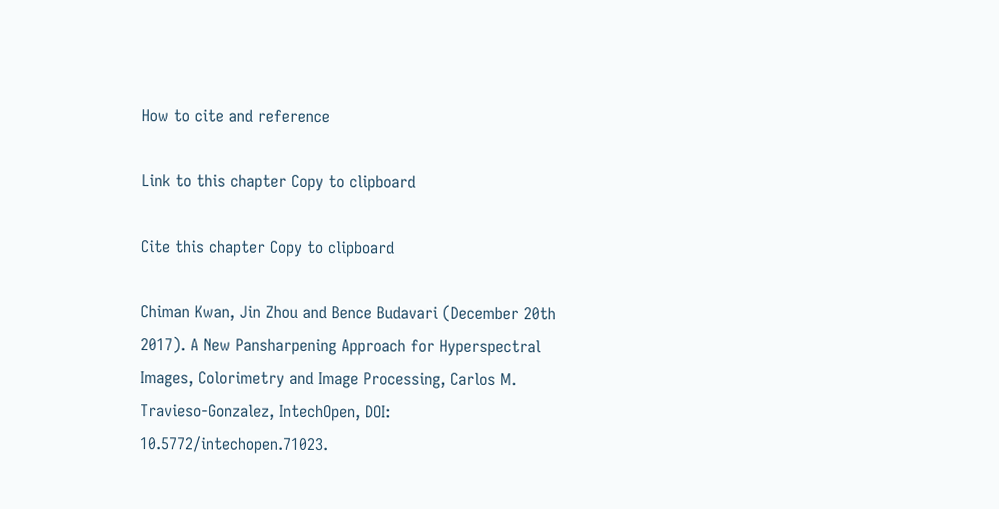How to cite and reference

Link to this chapter Copy to clipboard

Cite this chapter Copy to clipboard

Chiman Kwan, Jin Zhou and Bence Budavari (December 20th 2017). A New Pansharpening Approach for Hyperspectral Images, Colorimetry and Image Processing, Carlos M. Travieso-Gonzalez, IntechOpen, DOI: 10.5772/intechopen.71023.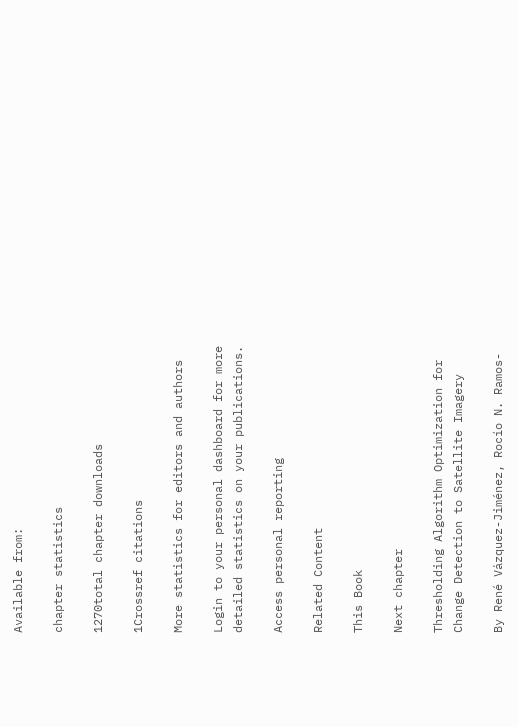Available from:

chapter statistics

1270total chapter downloads

1Crossref citations

More statistics for editors and authors

Login to your personal dashboard for more detailed statistics on your publications.

Access personal reporting

Related Content

This Book

Next chapter

Thresholding Algorithm Optimization for Change Detection to Satellite Imagery

By René Vázquez-Jiménez, Rocío N. Ramos-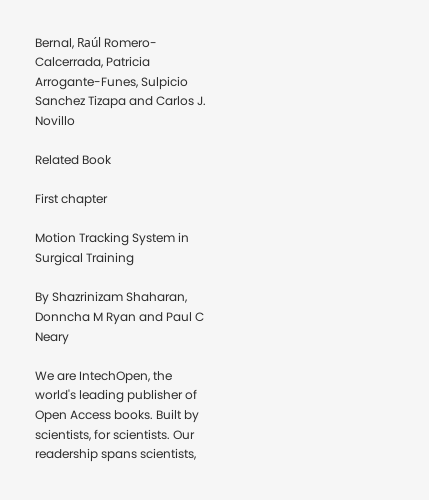Bernal, Raúl Romero- Calcerrada, Patricia Arrogante-Funes, Sulpicio Sanchez Tizapa and Carlos J. Novillo

Related Book

First chapter

Motion Tracking System in Surgical Training

By Shazrinizam Shaharan, Donncha M Ryan and Paul C Neary

We are IntechOpen, the world's leading publisher of Open Access books. Built by scientists, for scientists. Our readership spans scientists,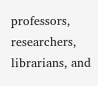professors, researchers, librarians, and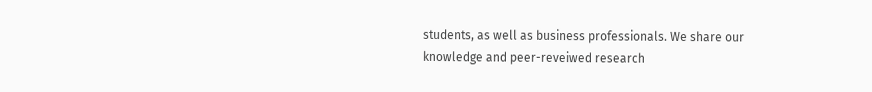students, as well as business professionals. We share our knowledge and peer-reveiwed research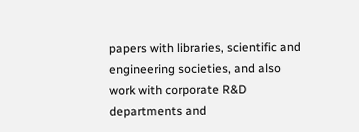papers with libraries, scientific and engineering societies, and also work with corporate R&D departments and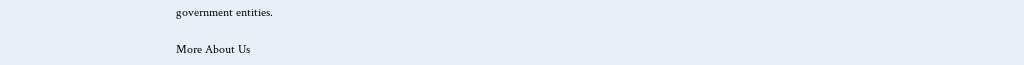government entities.

More About Us